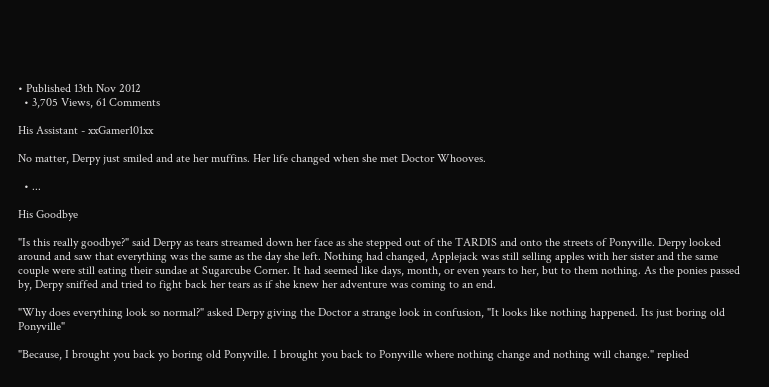• Published 13th Nov 2012
  • 3,705 Views, 61 Comments

His Assistant - xxGamer101xx

No matter, Derpy just smiled and ate her muffins. Her life changed when she met Doctor Whooves.

  • ...

His Goodbye

"Is this really goodbye?" said Derpy as tears streamed down her face as she stepped out of the TARDIS and onto the streets of Ponyville. Derpy looked around and saw that everything was the same as the day she left. Nothing had changed, Applejack was still selling apples with her sister and the same couple were still eating their sundae at Sugarcube Corner. It had seemed like days, month, or even years to her, but to them nothing. As the ponies passed by, Derpy sniffed and tried to fight back her tears as if she knew her adventure was coming to an end.

"Why does everything look so normal?" asked Derpy giving the Doctor a strange look in confusion, "It looks like nothing happened. Its just boring old Ponyville"

"Because, I brought you back yo boring old Ponyville. I brought you back to Ponyville where nothing change and nothing will change." replied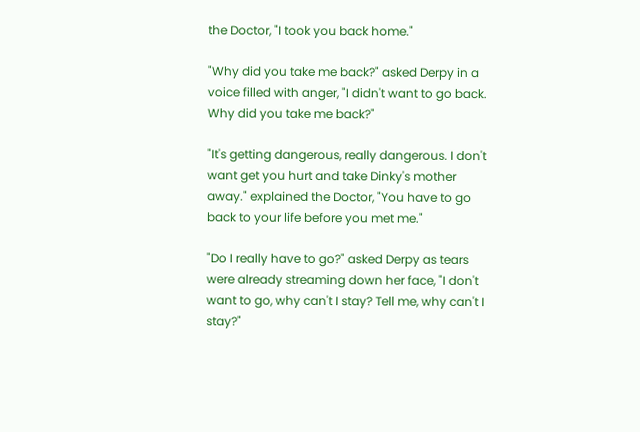the Doctor, "I took you back home."

"Why did you take me back?" asked Derpy in a voice filled with anger, "I didn't want to go back. Why did you take me back?"

"It's getting dangerous, really dangerous. I don't want get you hurt and take Dinky's mother away." explained the Doctor, "You have to go back to your life before you met me."

"Do I really have to go?" asked Derpy as tears were already streaming down her face, "I don't want to go, why can't I stay? Tell me, why can't I stay?"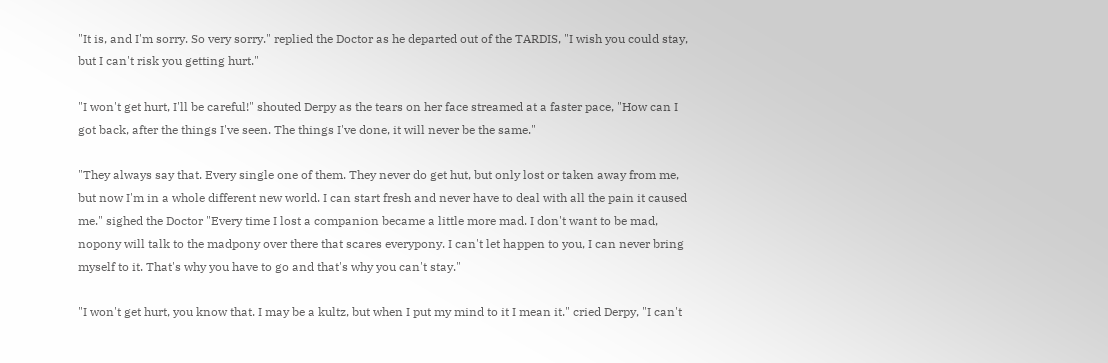"It is, and I'm sorry. So very sorry." replied the Doctor as he departed out of the TARDIS, "I wish you could stay, but I can't risk you getting hurt."

"I won't get hurt, I'll be careful!" shouted Derpy as the tears on her face streamed at a faster pace, "How can I got back, after the things I've seen. The things I've done, it will never be the same."

"They always say that. Every single one of them. They never do get hut, but only lost or taken away from me, but now I'm in a whole different new world. I can start fresh and never have to deal with all the pain it caused me." sighed the Doctor "Every time I lost a companion became a little more mad. I don't want to be mad, nopony will talk to the madpony over there that scares everypony. I can't let happen to you, I can never bring myself to it. That's why you have to go and that's why you can't stay."

"I won't get hurt, you know that. I may be a kultz, but when I put my mind to it I mean it." cried Derpy, "I can't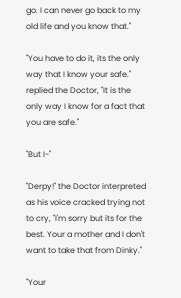go. I can never go back to my old life and you know that."

"You have to do it, its the only way that I know your safe." replied the Doctor, "It is the only way I know for a fact that you are safe."

"But I-"

"Derpy!" the Doctor interpreted as his voice cracked trying not to cry, "I'm sorry but its for the best. Your a mother and I don't want to take that from Dinky."

"Your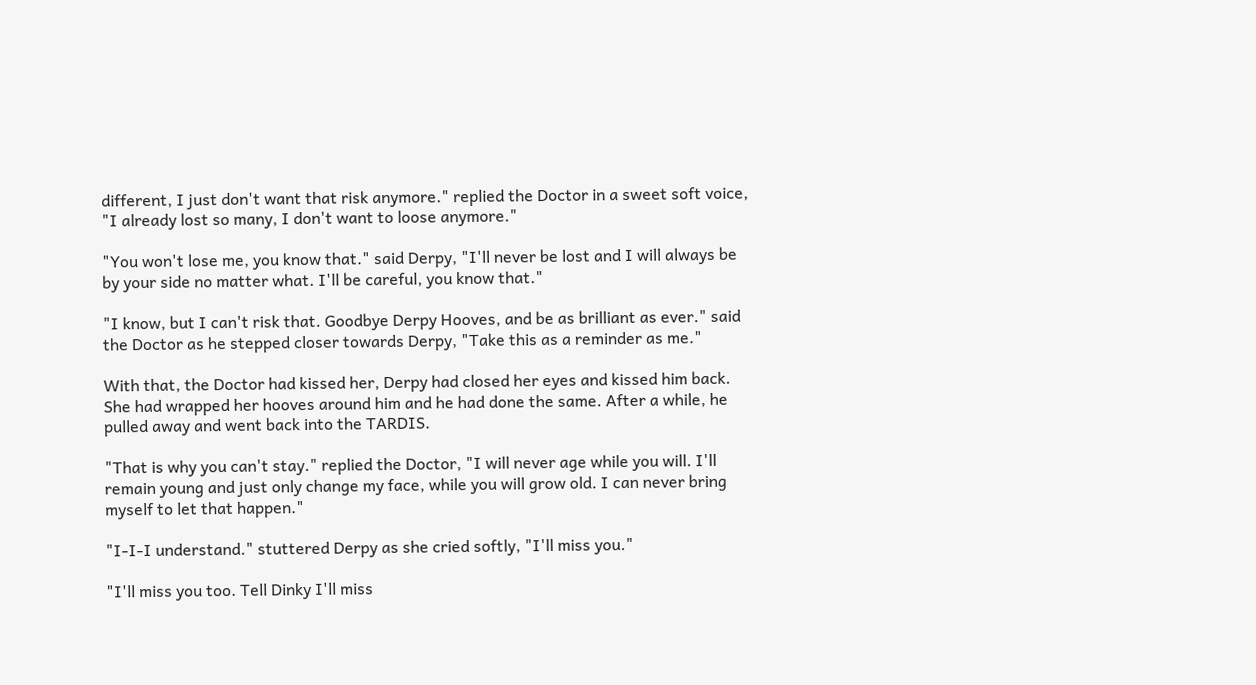different, I just don't want that risk anymore." replied the Doctor in a sweet soft voice, "I already lost so many, I don't want to loose anymore."

"You won't lose me, you know that." said Derpy, "I'll never be lost and I will always be by your side no matter what. I'll be careful, you know that."

"I know, but I can't risk that. Goodbye Derpy Hooves, and be as brilliant as ever." said the Doctor as he stepped closer towards Derpy, "Take this as a reminder as me."

With that, the Doctor had kissed her, Derpy had closed her eyes and kissed him back. She had wrapped her hooves around him and he had done the same. After a while, he pulled away and went back into the TARDIS.

"That is why you can't stay." replied the Doctor, "I will never age while you will. I'll remain young and just only change my face, while you will grow old. I can never bring myself to let that happen."

"I-I-I understand." stuttered Derpy as she cried softly, "I'll miss you."

"I'll miss you too. Tell Dinky I'll miss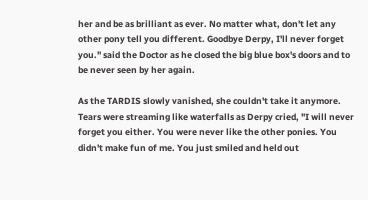her and be as brilliant as ever. No matter what, don't let any other pony tell you different. Goodbye Derpy, I'll never forget you." said the Doctor as he closed the big blue box's doors and to be never seen by her again.

As the TARDIS slowly vanished, she couldn't take it anymore. Tears were streaming like waterfalls as Derpy cried, "I will never forget you either. You were never like the other ponies. You didn't make fun of me. You just smiled and held out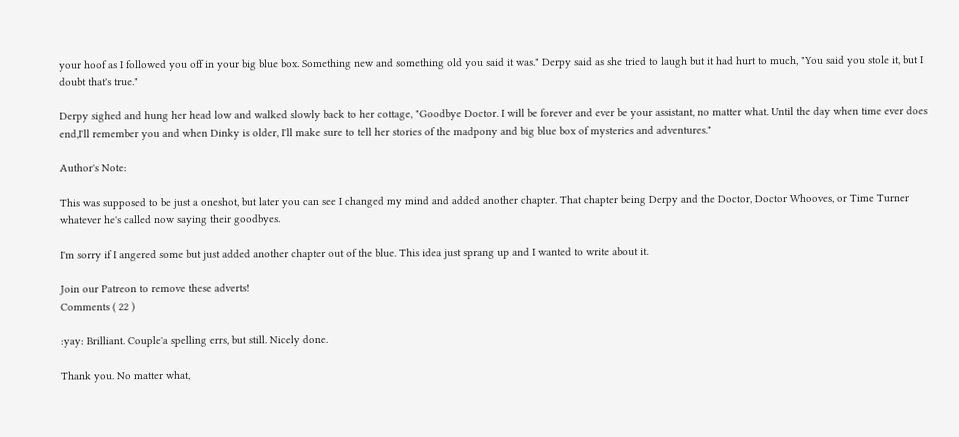your hoof as I followed you off in your big blue box. Something new and something old you said it was." Derpy said as she tried to laugh but it had hurt to much, "You said you stole it, but I doubt that's true."

Derpy sighed and hung her head low and walked slowly back to her cottage, "Goodbye Doctor. I will be forever and ever be your assistant, no matter what. Until the day when time ever does end,I'll remember you and when Dinky is older, I'll make sure to tell her stories of the madpony and big blue box of mysteries and adventures."

Author's Note:

This was supposed to be just a oneshot, but later you can see I changed my mind and added another chapter. That chapter being Derpy and the Doctor, Doctor Whooves, or Time Turner whatever he's called now saying their goodbyes.

I'm sorry if I angered some but just added another chapter out of the blue. This idea just sprang up and I wanted to write about it.

Join our Patreon to remove these adverts!
Comments ( 22 )

:yay: Brilliant. Couple'a spelling errs, but still. Nicely done.

Thank you. No matter what,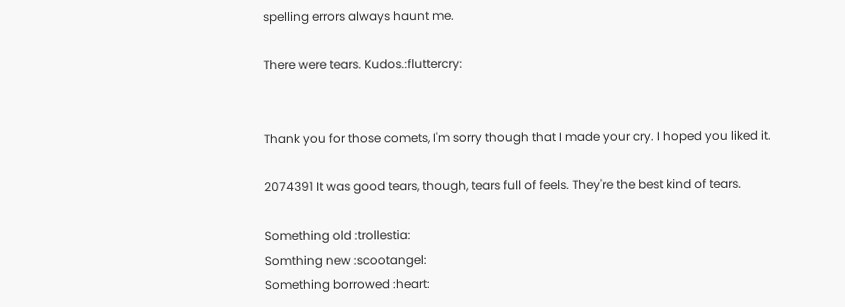spelling errors always haunt me.

There were tears. Kudos.:fluttercry:


Thank you for those comets, I'm sorry though that I made your cry. I hoped you liked it.

2074391 It was good tears, though, tears full of feels. They're the best kind of tears.

Something old :trollestia:
Somthing new :scootangel:
Something borrowed :heart: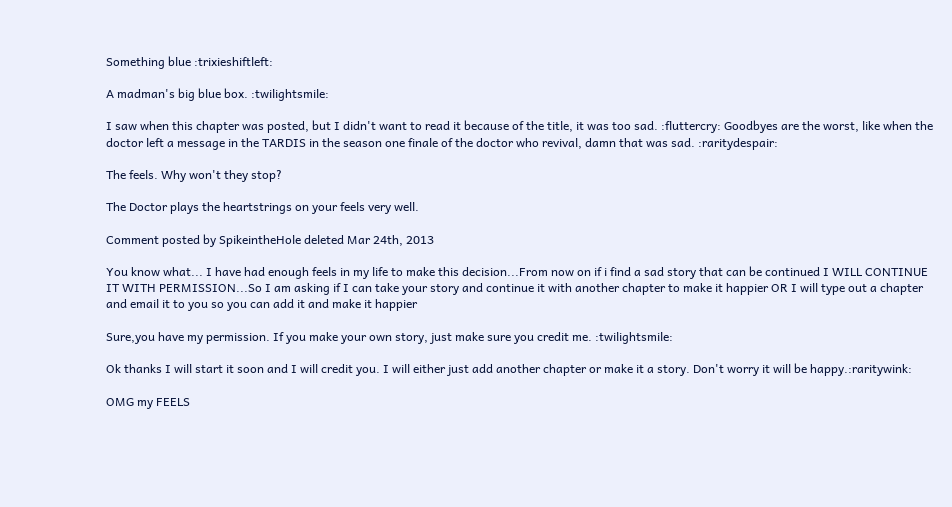Something blue :trixieshiftleft:

A madman's big blue box. :twilightsmile:

I saw when this chapter was posted, but I didn't want to read it because of the title, it was too sad. :fluttercry: Goodbyes are the worst, like when the doctor left a message in the TARDIS in the season one finale of the doctor who revival, damn that was sad. :raritydespair:

The feels. Why won't they stop?

The Doctor plays the heartstrings on your feels very well.

Comment posted by SpikeintheHole deleted Mar 24th, 2013

You know what... I have had enough feels in my life to make this decision...From now on if i find a sad story that can be continued I WILL CONTINUE IT WITH PERMISSION...So I am asking if I can take your story and continue it with another chapter to make it happier OR I will type out a chapter and email it to you so you can add it and make it happier

Sure,you have my permission. If you make your own story, just make sure you credit me. :twilightsmile:

Ok thanks I will start it soon and I will credit you. I will either just add another chapter or make it a story. Don't worry it will be happy.:raritywink:

OMG my FEELS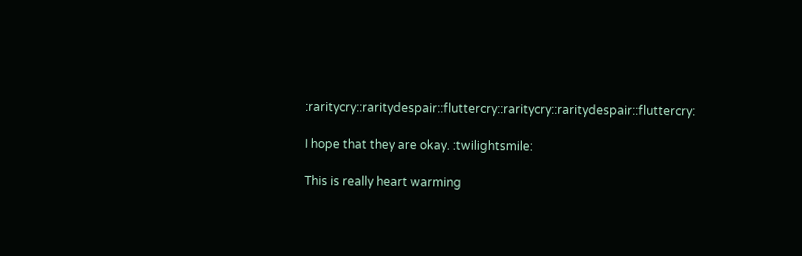:raritycry::raritydespair::fluttercry::raritycry::raritydespair::fluttercry:

I hope that they are okay. :twilightsmile:

This is really heart warming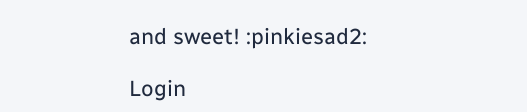and sweet! :pinkiesad2:

Login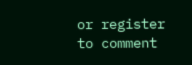or register to comment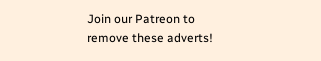Join our Patreon to remove these adverts!